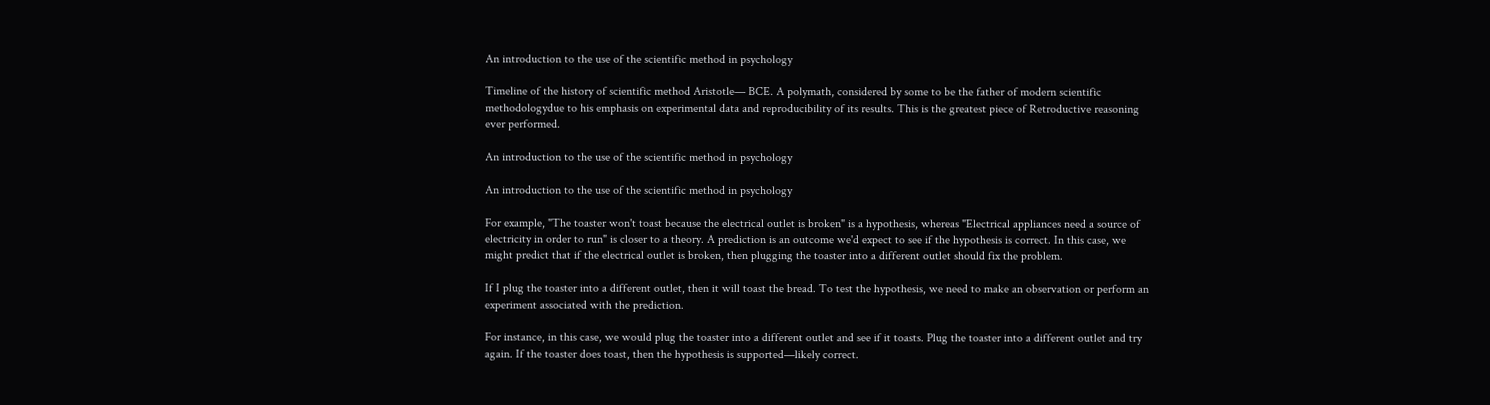An introduction to the use of the scientific method in psychology

Timeline of the history of scientific method Aristotle— BCE. A polymath, considered by some to be the father of modern scientific methodologydue to his emphasis on experimental data and reproducibility of its results. This is the greatest piece of Retroductive reasoning ever performed.

An introduction to the use of the scientific method in psychology

An introduction to the use of the scientific method in psychology

For example, "The toaster won't toast because the electrical outlet is broken" is a hypothesis, whereas "Electrical appliances need a source of electricity in order to run" is closer to a theory. A prediction is an outcome we'd expect to see if the hypothesis is correct. In this case, we might predict that if the electrical outlet is broken, then plugging the toaster into a different outlet should fix the problem.

If I plug the toaster into a different outlet, then it will toast the bread. To test the hypothesis, we need to make an observation or perform an experiment associated with the prediction.

For instance, in this case, we would plug the toaster into a different outlet and see if it toasts. Plug the toaster into a different outlet and try again. If the toaster does toast, then the hypothesis is supported—likely correct.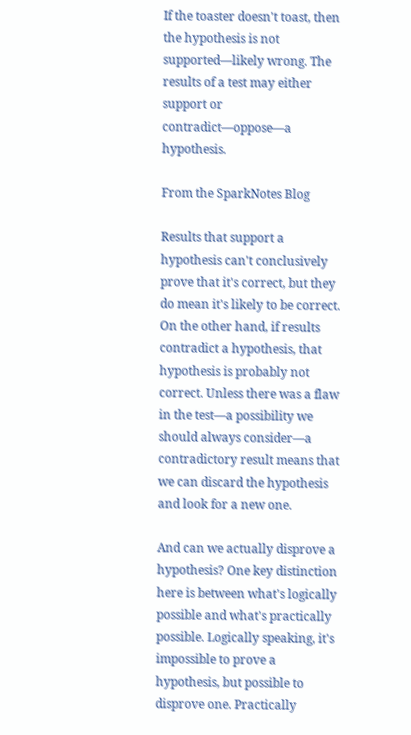If the toaster doesn't toast, then the hypothesis is not supported—likely wrong. The results of a test may either support or contradict—oppose—a hypothesis.

From the SparkNotes Blog

Results that support a hypothesis can't conclusively prove that it's correct, but they do mean it's likely to be correct. On the other hand, if results contradict a hypothesis, that hypothesis is probably not correct. Unless there was a flaw in the test—a possibility we should always consider—a contradictory result means that we can discard the hypothesis and look for a new one.

And can we actually disprove a hypothesis? One key distinction here is between what's logically possible and what's practically possible. Logically speaking, it's impossible to prove a hypothesis, but possible to disprove one. Practically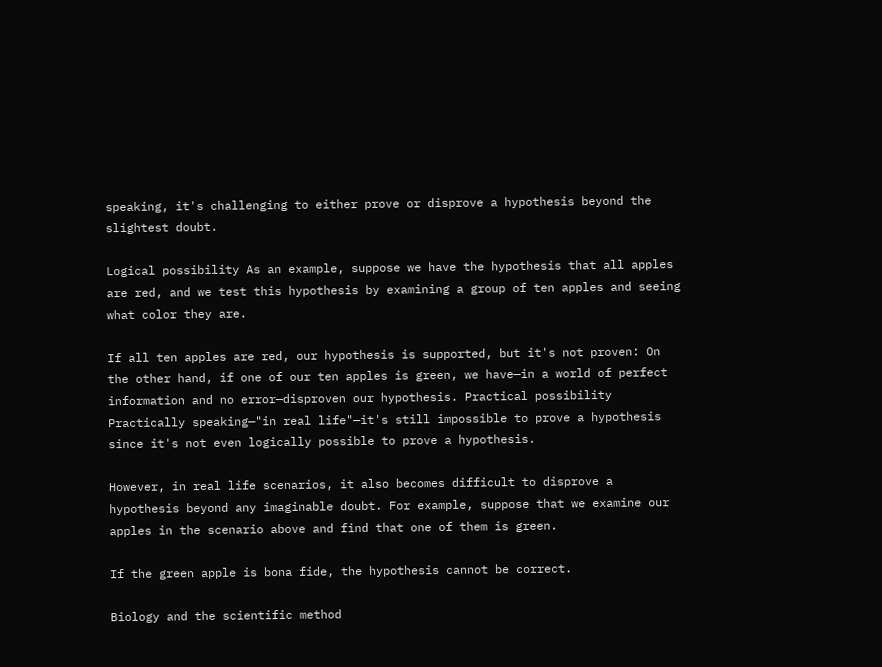speaking, it's challenging to either prove or disprove a hypothesis beyond the slightest doubt.

Logical possibility As an example, suppose we have the hypothesis that all apples are red, and we test this hypothesis by examining a group of ten apples and seeing what color they are.

If all ten apples are red, our hypothesis is supported, but it's not proven: On the other hand, if one of our ten apples is green, we have—in a world of perfect information and no error—disproven our hypothesis. Practical possibility Practically speaking—"in real life"—it's still impossible to prove a hypothesis since it's not even logically possible to prove a hypothesis.

However, in real life scenarios, it also becomes difficult to disprove a hypothesis beyond any imaginable doubt. For example, suppose that we examine our apples in the scenario above and find that one of them is green.

If the green apple is bona fide, the hypothesis cannot be correct.

Biology and the scientific method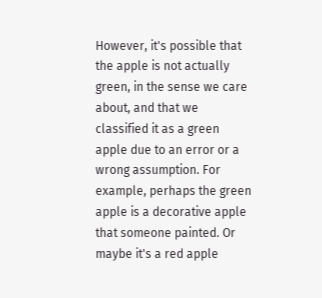However, it's possible that the apple is not actually green, in the sense we care about, and that we classified it as a green apple due to an error or a wrong assumption. For example, perhaps the green apple is a decorative apple that someone painted. Or maybe it's a red apple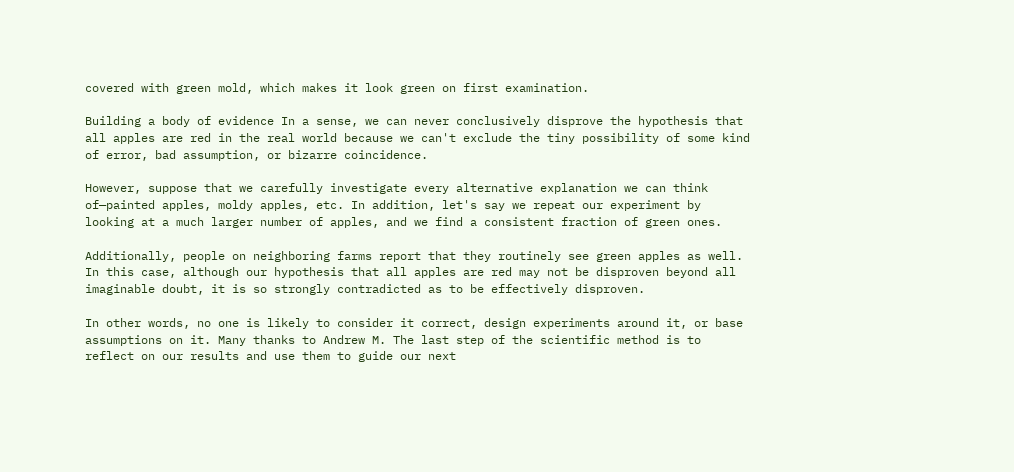covered with green mold, which makes it look green on first examination.

Building a body of evidence In a sense, we can never conclusively disprove the hypothesis that all apples are red in the real world because we can't exclude the tiny possibility of some kind of error, bad assumption, or bizarre coincidence.

However, suppose that we carefully investigate every alternative explanation we can think of—painted apples, moldy apples, etc. In addition, let's say we repeat our experiment by looking at a much larger number of apples, and we find a consistent fraction of green ones.

Additionally, people on neighboring farms report that they routinely see green apples as well. In this case, although our hypothesis that all apples are red may not be disproven beyond all imaginable doubt, it is so strongly contradicted as to be effectively disproven.

In other words, no one is likely to consider it correct, design experiments around it, or base assumptions on it. Many thanks to Andrew M. The last step of the scientific method is to reflect on our results and use them to guide our next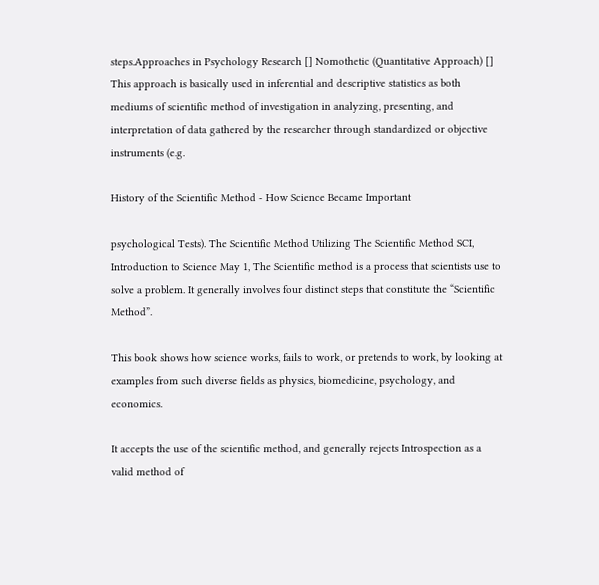steps.Approaches in Psychology Research [] Nomothetic (Quantitative Approach) [] This approach is basically used in inferential and descriptive statistics as both mediums of scientific method of investigation in analyzing, presenting, and interpretation of data gathered by the researcher through standardized or objective instruments (e.g.

History of the Scientific Method - How Science Became Important

psychological Tests). The Scientific Method Utilizing The Scientific Method SCI, Introduction to Science May 1, The Scientific method is a process that scientists use to solve a problem. It generally involves four distinct steps that constitute the “Scientific Method”.

This book shows how science works, fails to work, or pretends to work, by looking at examples from such diverse fields as physics, biomedicine, psychology, and economics.

It accepts the use of the scientific method, and generally rejects Introspection as a valid method of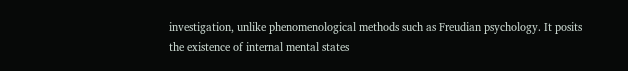investigation, unlike phenomenological methods such as Freudian psychology. It posits the existence of internal mental states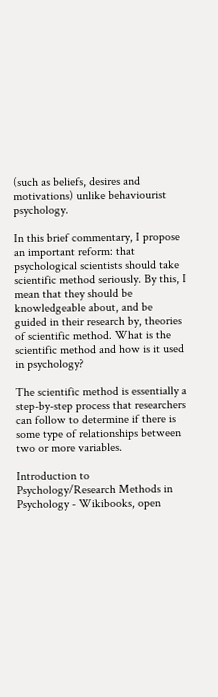(such as beliefs, desires and motivations) unlike behaviourist psychology.

In this brief commentary, I propose an important reform: that psychological scientists should take scientific method seriously. By this, I mean that they should be knowledgeable about, and be guided in their research by, theories of scientific method. What is the scientific method and how is it used in psychology?

The scientific method is essentially a step-by-step process that researchers can follow to determine if there is some type of relationships between two or more variables.

Introduction to Psychology/Research Methods in Psychology - Wikibooks, open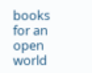books for an open world